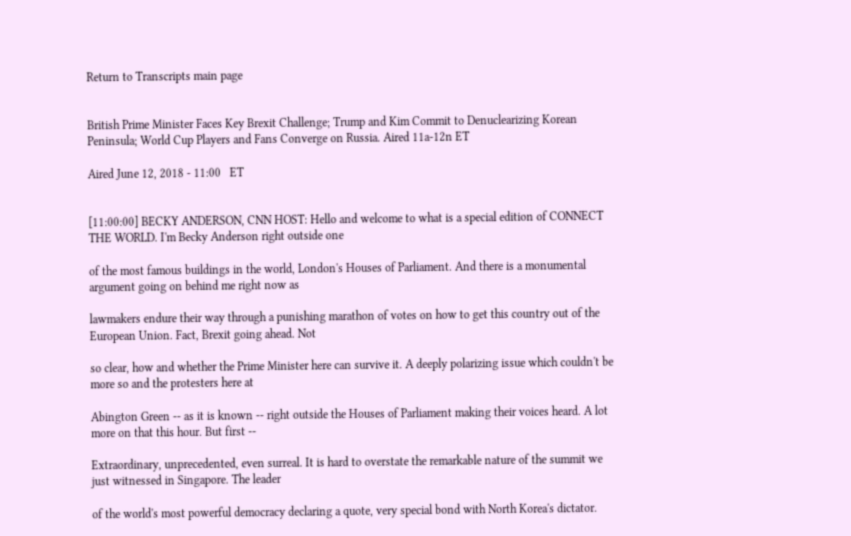Return to Transcripts main page


British Prime Minister Faces Key Brexit Challenge; Trump and Kim Commit to Denuclearizing Korean Peninsula; World Cup Players and Fans Converge on Russia. Aired 11a-12n ET

Aired June 12, 2018 - 11:00   ET


[11:00:00] BECKY ANDERSON, CNN HOST: Hello and welcome to what is a special edition of CONNECT THE WORLD. I'm Becky Anderson right outside one

of the most famous buildings in the world, London's Houses of Parliament. And there is a monumental argument going on behind me right now as

lawmakers endure their way through a punishing marathon of votes on how to get this country out of the European Union. Fact, Brexit going ahead. Not

so clear, how and whether the Prime Minister here can survive it. A deeply polarizing issue which couldn't be more so and the protesters here at

Abington Green -- as it is known -- right outside the Houses of Parliament making their voices heard. A lot more on that this hour. But first --

Extraordinary, unprecedented, even surreal. It is hard to overstate the remarkable nature of the summit we just witnessed in Singapore. The leader

of the world's most powerful democracy declaring a quote, very special bond with North Korea's dictator.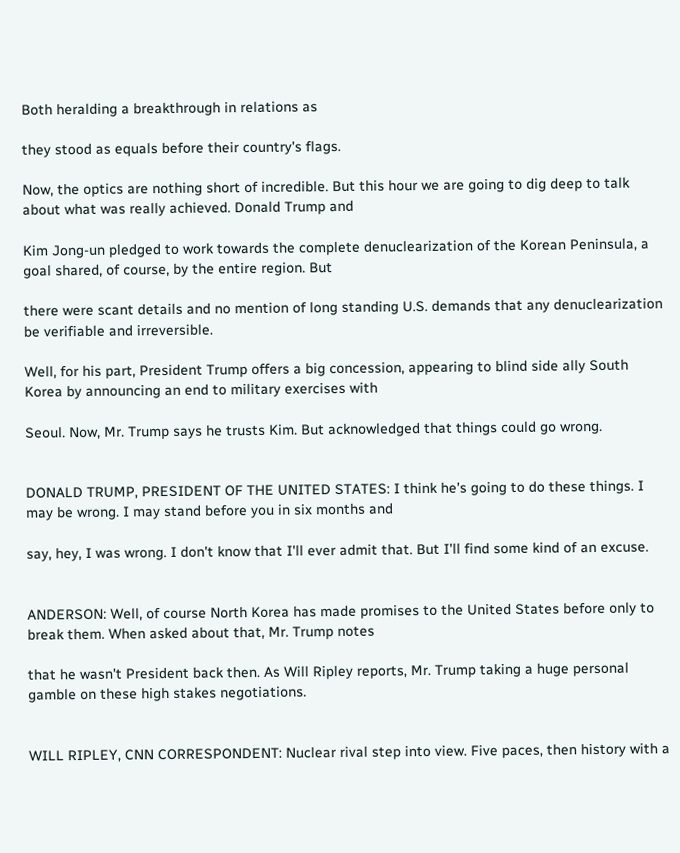Both heralding a breakthrough in relations as

they stood as equals before their country's flags.

Now, the optics are nothing short of incredible. But this hour we are going to dig deep to talk about what was really achieved. Donald Trump and

Kim Jong-un pledged to work towards the complete denuclearization of the Korean Peninsula, a goal shared, of course, by the entire region. But

there were scant details and no mention of long standing U.S. demands that any denuclearization be verifiable and irreversible.

Well, for his part, President Trump offers a big concession, appearing to blind side ally South Korea by announcing an end to military exercises with

Seoul. Now, Mr. Trump says he trusts Kim. But acknowledged that things could go wrong.


DONALD TRUMP, PRESIDENT OF THE UNITED STATES: I think he's going to do these things. I may be wrong. I may stand before you in six months and

say, hey, I was wrong. I don't know that I'll ever admit that. But I'll find some kind of an excuse.


ANDERSON: Well, of course North Korea has made promises to the United States before only to break them. When asked about that, Mr. Trump notes

that he wasn't President back then. As Will Ripley reports, Mr. Trump taking a huge personal gamble on these high stakes negotiations.


WILL RIPLEY, CNN CORRESPONDENT: Nuclear rival step into view. Five paces, then history with a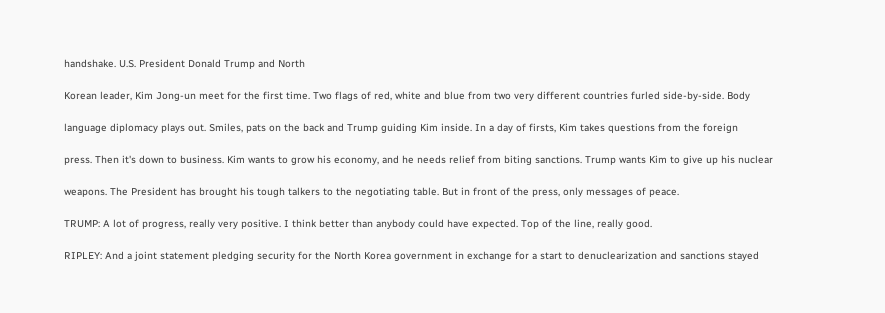handshake. U.S. President Donald Trump and North

Korean leader, Kim Jong-un meet for the first time. Two flags of red, white and blue from two very different countries furled side-by-side. Body

language diplomacy plays out. Smiles, pats on the back and Trump guiding Kim inside. In a day of firsts, Kim takes questions from the foreign

press. Then it's down to business. Kim wants to grow his economy, and he needs relief from biting sanctions. Trump wants Kim to give up his nuclear

weapons. The President has brought his tough talkers to the negotiating table. But in front of the press, only messages of peace.

TRUMP: A lot of progress, really very positive. I think better than anybody could have expected. Top of the line, really good.

RIPLEY: And a joint statement pledging security for the North Korea government in exchange for a start to denuclearization and sanctions stayed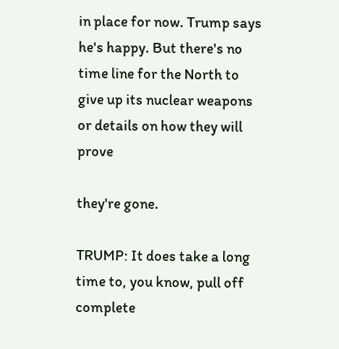in place for now. Trump says he's happy. But there's no time line for the North to give up its nuclear weapons or details on how they will prove

they're gone.

TRUMP: It does take a long time to, you know, pull off complete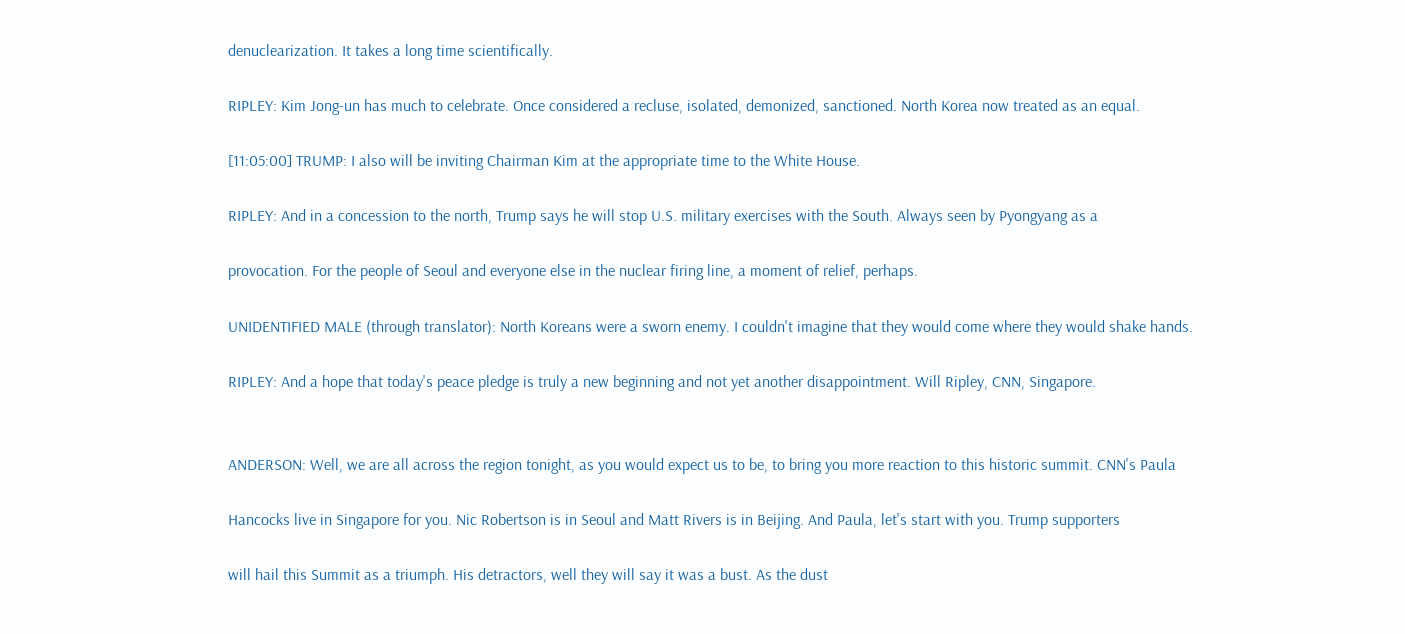denuclearization. It takes a long time scientifically.

RIPLEY: Kim Jong-un has much to celebrate. Once considered a recluse, isolated, demonized, sanctioned. North Korea now treated as an equal.

[11:05:00] TRUMP: I also will be inviting Chairman Kim at the appropriate time to the White House.

RIPLEY: And in a concession to the north, Trump says he will stop U.S. military exercises with the South. Always seen by Pyongyang as a

provocation. For the people of Seoul and everyone else in the nuclear firing line, a moment of relief, perhaps.

UNIDENTIFIED MALE (through translator): North Koreans were a sworn enemy. I couldn't imagine that they would come where they would shake hands.

RIPLEY: And a hope that today's peace pledge is truly a new beginning and not yet another disappointment. Will Ripley, CNN, Singapore.


ANDERSON: Well, we are all across the region tonight, as you would expect us to be, to bring you more reaction to this historic summit. CNN's Paula

Hancocks live in Singapore for you. Nic Robertson is in Seoul and Matt Rivers is in Beijing. And Paula, let's start with you. Trump supporters

will hail this Summit as a triumph. His detractors, well they will say it was a bust. As the dust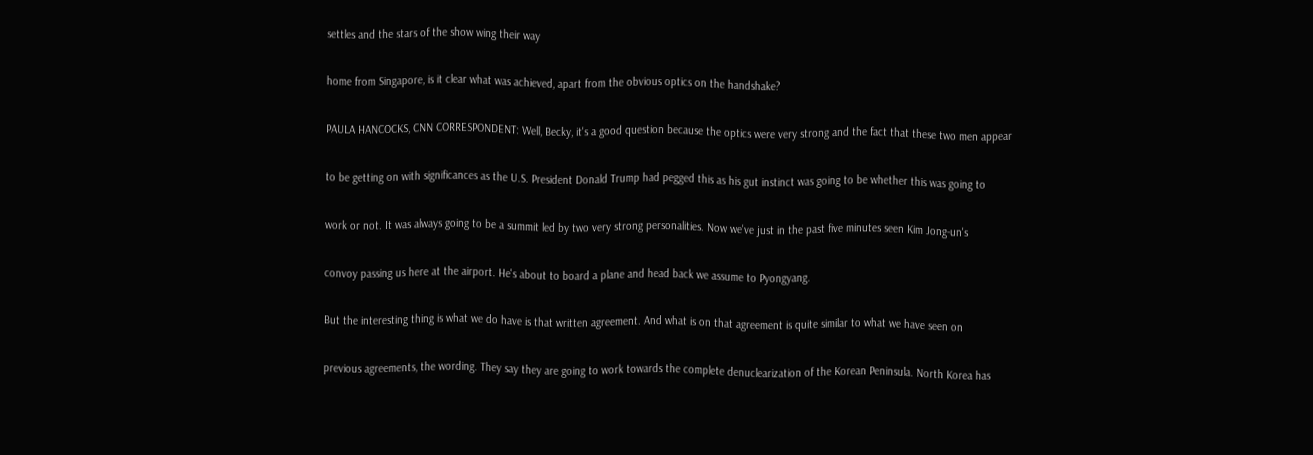settles and the stars of the show wing their way

home from Singapore, is it clear what was achieved, apart from the obvious optics on the handshake?

PAULA HANCOCKS, CNN CORRESPONDENT: Well, Becky, it's a good question because the optics were very strong and the fact that these two men appear

to be getting on with significances as the U.S. President Donald Trump had pegged this as his gut instinct was going to be whether this was going to

work or not. It was always going to be a summit led by two very strong personalities. Now we've just in the past five minutes seen Kim Jong-un's

convoy passing us here at the airport. He's about to board a plane and head back we assume to Pyongyang.

But the interesting thing is what we do have is that written agreement. And what is on that agreement is quite similar to what we have seen on

previous agreements, the wording. They say they are going to work towards the complete denuclearization of the Korean Peninsula. North Korea has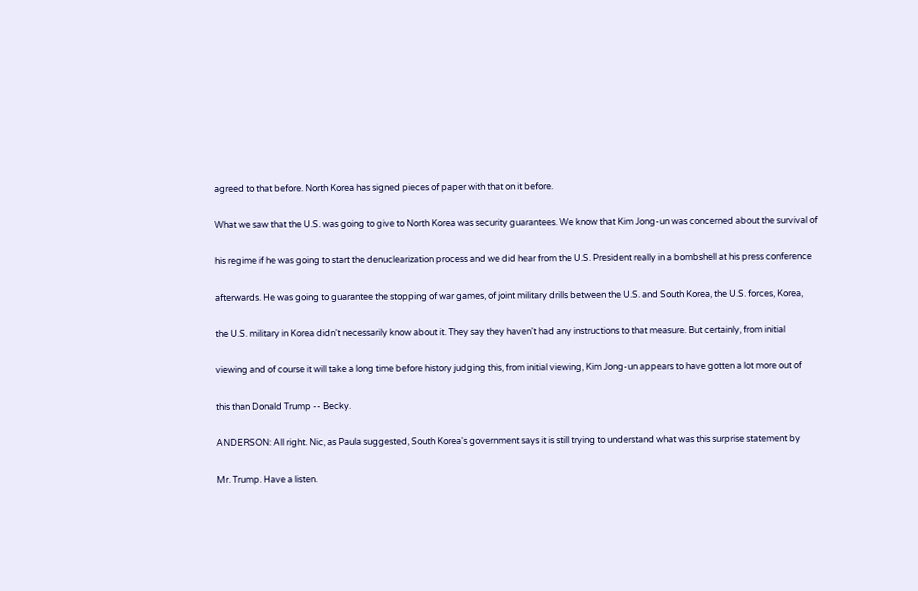agreed to that before. North Korea has signed pieces of paper with that on it before.

What we saw that the U.S. was going to give to North Korea was security guarantees. We know that Kim Jong-un was concerned about the survival of

his regime if he was going to start the denuclearization process and we did hear from the U.S. President really in a bombshell at his press conference

afterwards. He was going to guarantee the stopping of war games, of joint military drills between the U.S. and South Korea, the U.S. forces, Korea,

the U.S. military in Korea didn't necessarily know about it. They say they haven't had any instructions to that measure. But certainly, from initial

viewing and of course it will take a long time before history judging this, from initial viewing, Kim Jong-un appears to have gotten a lot more out of

this than Donald Trump -- Becky.

ANDERSON: All right. Nic, as Paula suggested, South Korea's government says it is still trying to understand what was this surprise statement by

Mr. Trump. Have a listen.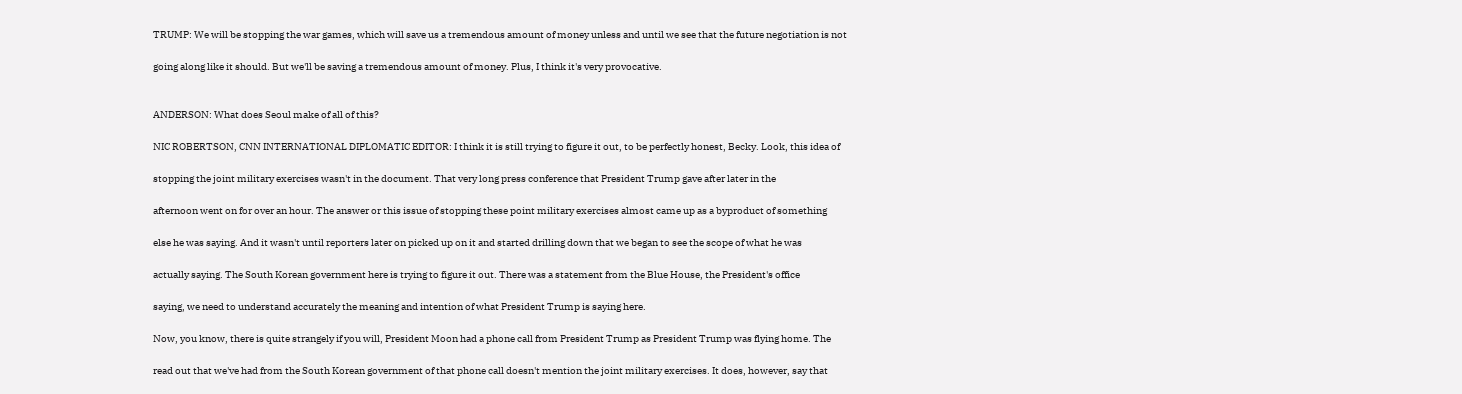TRUMP: We will be stopping the war games, which will save us a tremendous amount of money unless and until we see that the future negotiation is not

going along like it should. But we'll be saving a tremendous amount of money. Plus, I think it's very provocative.


ANDERSON: What does Seoul make of all of this?

NIC ROBERTSON, CNN INTERNATIONAL DIPLOMATIC EDITOR: I think it is still trying to figure it out, to be perfectly honest, Becky. Look, this idea of

stopping the joint military exercises wasn't in the document. That very long press conference that President Trump gave after later in the

afternoon went on for over an hour. The answer or this issue of stopping these point military exercises almost came up as a byproduct of something

else he was saying. And it wasn't until reporters later on picked up on it and started drilling down that we began to see the scope of what he was

actually saying. The South Korean government here is trying to figure it out. There was a statement from the Blue House, the President's office

saying, we need to understand accurately the meaning and intention of what President Trump is saying here.

Now, you know, there is quite strangely if you will, President Moon had a phone call from President Trump as President Trump was flying home. The

read out that we've had from the South Korean government of that phone call doesn't mention the joint military exercises. It does, however, say that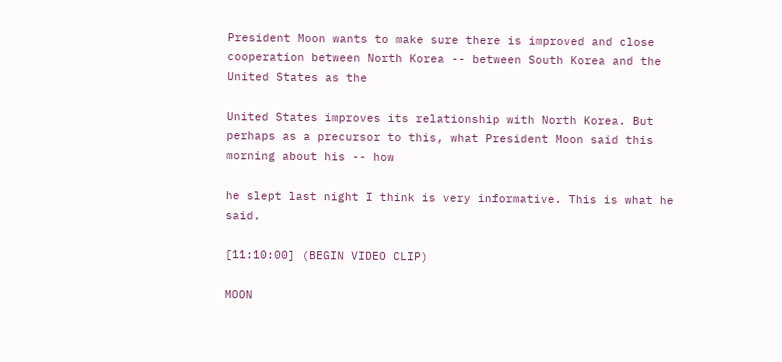President Moon wants to make sure there is improved and close cooperation between North Korea -- between South Korea and the United States as the

United States improves its relationship with North Korea. But perhaps as a precursor to this, what President Moon said this morning about his -- how

he slept last night I think is very informative. This is what he said.

[11:10:00] (BEGIN VIDEO CLIP)

MOON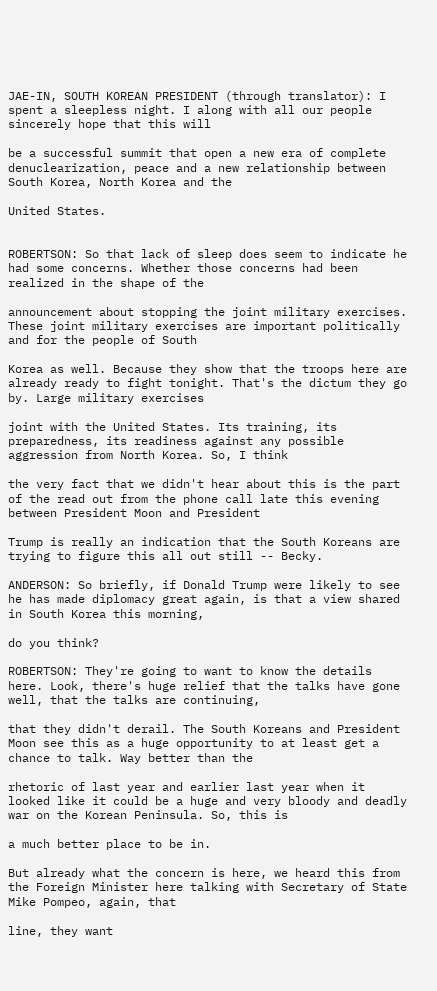JAE-IN, SOUTH KOREAN PRESIDENT (through translator): I spent a sleepless night. I along with all our people sincerely hope that this will

be a successful summit that open a new era of complete denuclearization, peace and a new relationship between South Korea, North Korea and the

United States.


ROBERTSON: So that lack of sleep does seem to indicate he had some concerns. Whether those concerns had been realized in the shape of the

announcement about stopping the joint military exercises. These joint military exercises are important politically and for the people of South

Korea as well. Because they show that the troops here are already ready to fight tonight. That's the dictum they go by. Large military exercises

joint with the United States. Its training, its preparedness, its readiness against any possible aggression from North Korea. So, I think

the very fact that we didn't hear about this is the part of the read out from the phone call late this evening between President Moon and President

Trump is really an indication that the South Koreans are trying to figure this all out still -- Becky.

ANDERSON: So briefly, if Donald Trump were likely to see he has made diplomacy great again, is that a view shared in South Korea this morning,

do you think?

ROBERTSON: They're going to want to know the details here. Look, there's huge relief that the talks have gone well, that the talks are continuing,

that they didn't derail. The South Koreans and President Moon see this as a huge opportunity to at least get a chance to talk. Way better than the

rhetoric of last year and earlier last year when it looked like it could be a huge and very bloody and deadly war on the Korean Peninsula. So, this is

a much better place to be in.

But already what the concern is here, we heard this from the Foreign Minister here talking with Secretary of State Mike Pompeo, again, that

line, they want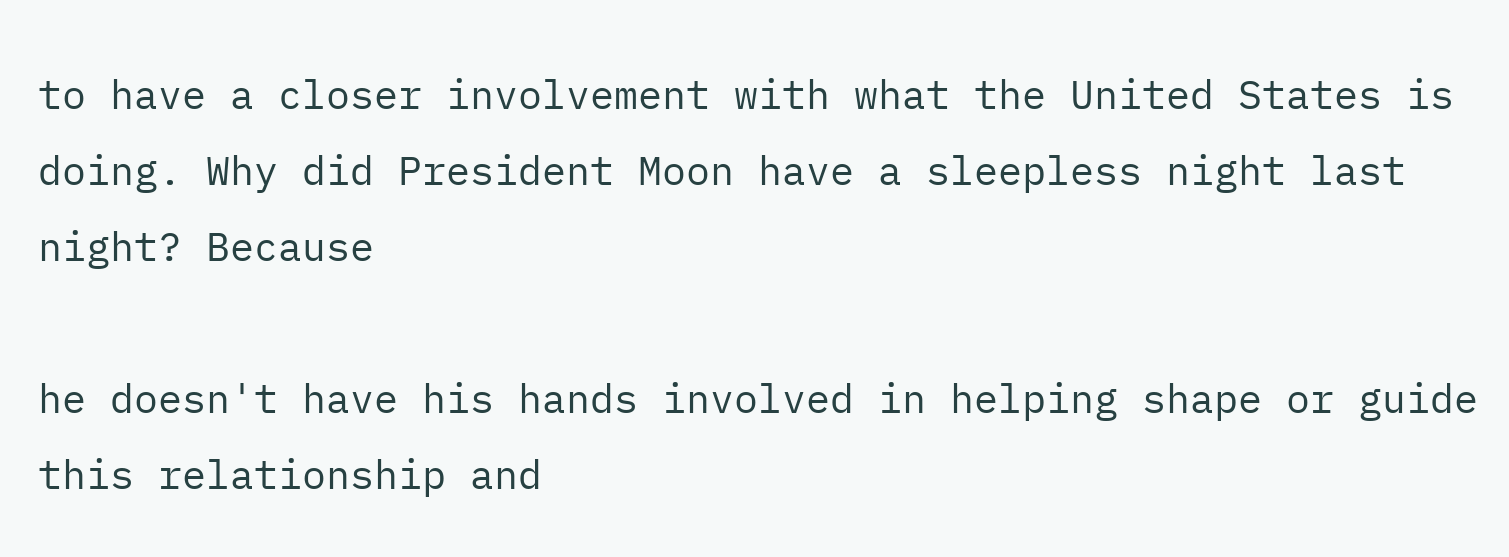to have a closer involvement with what the United States is doing. Why did President Moon have a sleepless night last night? Because

he doesn't have his hands involved in helping shape or guide this relationship and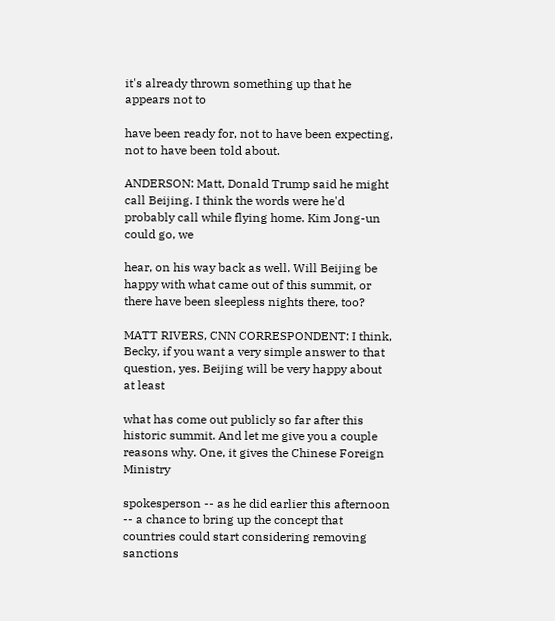it's already thrown something up that he appears not to

have been ready for, not to have been expecting, not to have been told about.

ANDERSON: Matt, Donald Trump said he might call Beijing. I think the words were he'd probably call while flying home. Kim Jong-un could go, we

hear, on his way back as well. Will Beijing be happy with what came out of this summit, or there have been sleepless nights there, too?

MATT RIVERS, CNN CORRESPONDENT: I think, Becky, if you want a very simple answer to that question, yes. Beijing will be very happy about at least

what has come out publicly so far after this historic summit. And let me give you a couple reasons why. One, it gives the Chinese Foreign Ministry

spokesperson -- as he did earlier this afternoon -- a chance to bring up the concept that countries could start considering removing sanctions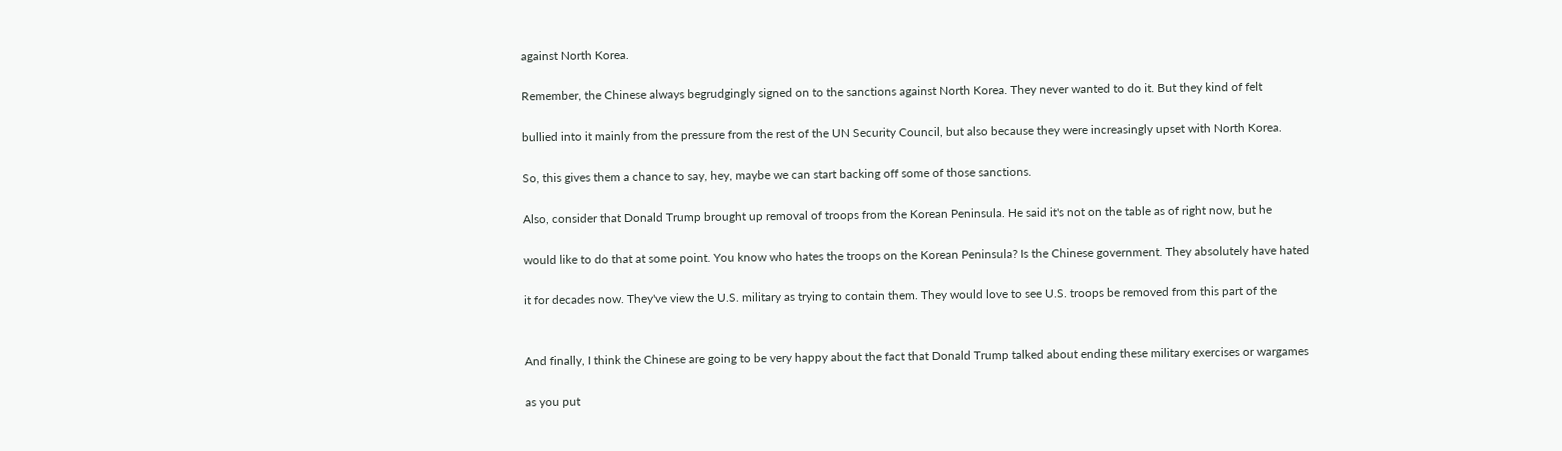against North Korea.

Remember, the Chinese always begrudgingly signed on to the sanctions against North Korea. They never wanted to do it. But they kind of felt

bullied into it mainly from the pressure from the rest of the UN Security Council, but also because they were increasingly upset with North Korea.

So, this gives them a chance to say, hey, maybe we can start backing off some of those sanctions.

Also, consider that Donald Trump brought up removal of troops from the Korean Peninsula. He said it's not on the table as of right now, but he

would like to do that at some point. You know who hates the troops on the Korean Peninsula? Is the Chinese government. They absolutely have hated

it for decades now. They've view the U.S. military as trying to contain them. They would love to see U.S. troops be removed from this part of the


And finally, I think the Chinese are going to be very happy about the fact that Donald Trump talked about ending these military exercises or wargames

as you put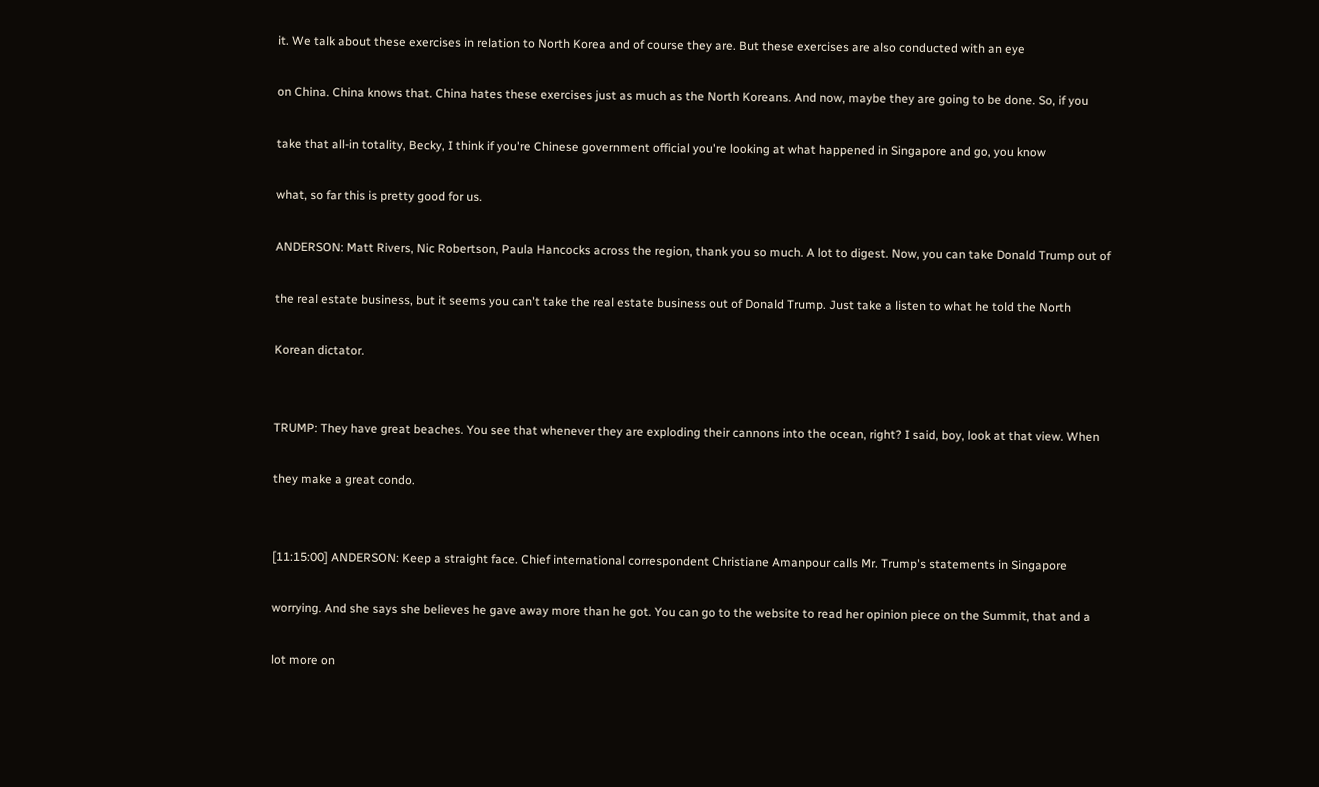it. We talk about these exercises in relation to North Korea and of course they are. But these exercises are also conducted with an eye

on China. China knows that. China hates these exercises just as much as the North Koreans. And now, maybe they are going to be done. So, if you

take that all-in totality, Becky, I think if you're Chinese government official you're looking at what happened in Singapore and go, you know

what, so far this is pretty good for us.

ANDERSON: Matt Rivers, Nic Robertson, Paula Hancocks across the region, thank you so much. A lot to digest. Now, you can take Donald Trump out of

the real estate business, but it seems you can't take the real estate business out of Donald Trump. Just take a listen to what he told the North

Korean dictator.


TRUMP: They have great beaches. You see that whenever they are exploding their cannons into the ocean, right? I said, boy, look at that view. When

they make a great condo.


[11:15:00] ANDERSON: Keep a straight face. Chief international correspondent Christiane Amanpour calls Mr. Trump's statements in Singapore

worrying. And she says she believes he gave away more than he got. You can go to the website to read her opinion piece on the Summit, that and a

lot more on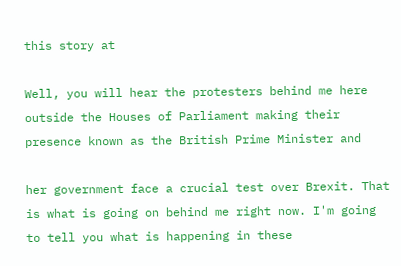this story at

Well, you will hear the protesters behind me here outside the Houses of Parliament making their presence known as the British Prime Minister and

her government face a crucial test over Brexit. That is what is going on behind me right now. I'm going to tell you what is happening in these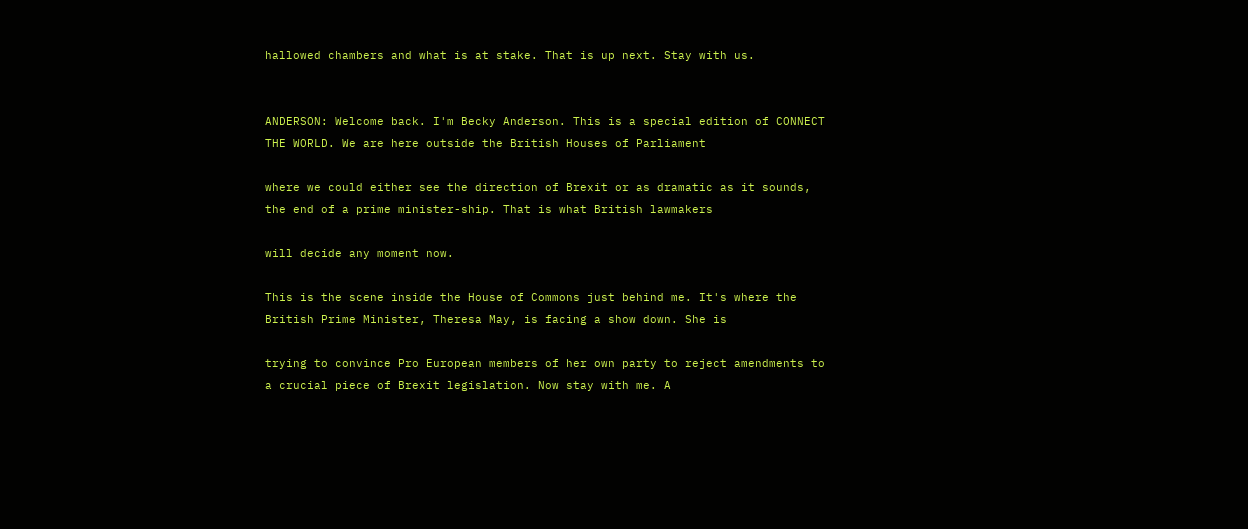hallowed chambers and what is at stake. That is up next. Stay with us.


ANDERSON: Welcome back. I'm Becky Anderson. This is a special edition of CONNECT THE WORLD. We are here outside the British Houses of Parliament

where we could either see the direction of Brexit or as dramatic as it sounds, the end of a prime minister-ship. That is what British lawmakers

will decide any moment now.

This is the scene inside the House of Commons just behind me. It's where the British Prime Minister, Theresa May, is facing a show down. She is

trying to convince Pro European members of her own party to reject amendments to a crucial piece of Brexit legislation. Now stay with me. A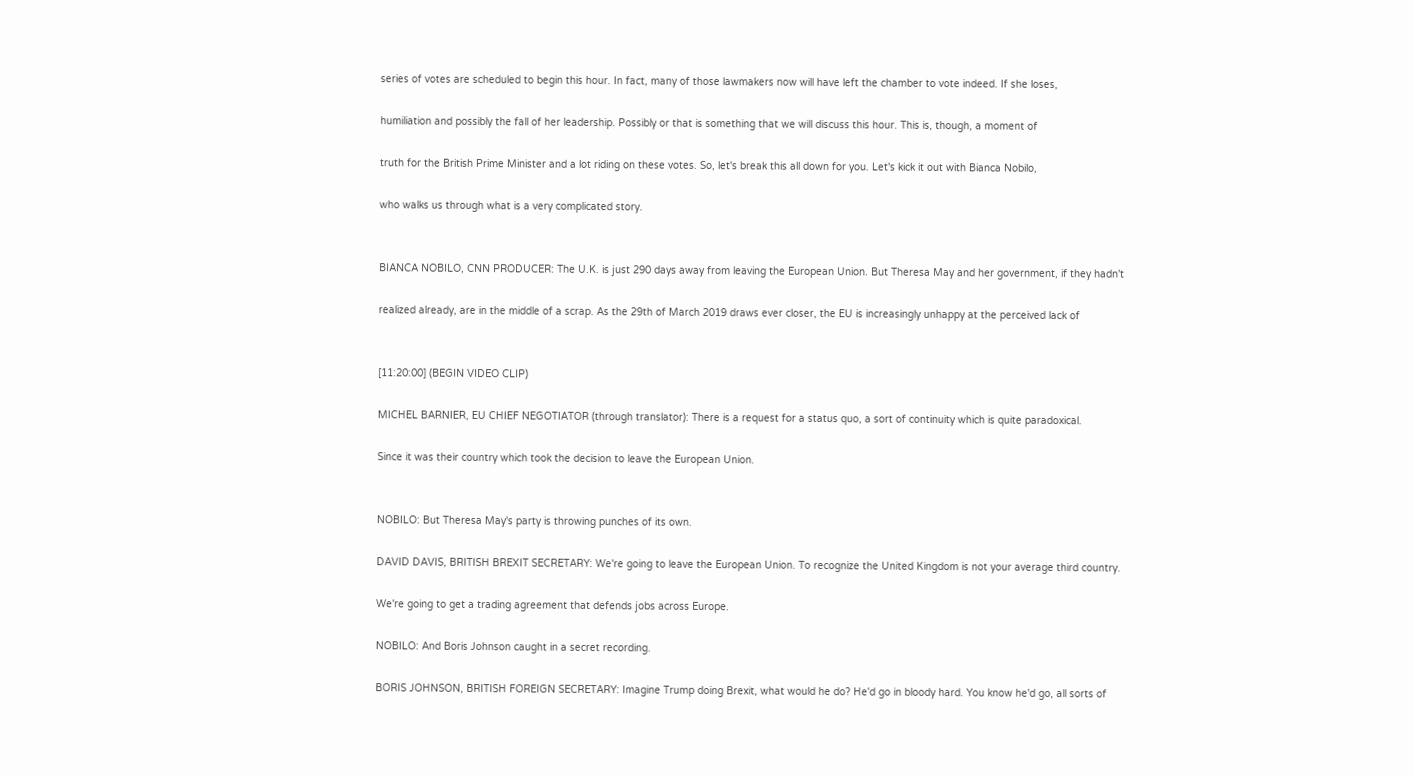series of votes are scheduled to begin this hour. In fact, many of those lawmakers now will have left the chamber to vote indeed. If she loses,

humiliation and possibly the fall of her leadership. Possibly or that is something that we will discuss this hour. This is, though, a moment of

truth for the British Prime Minister and a lot riding on these votes. So, let's break this all down for you. Let's kick it out with Bianca Nobilo,

who walks us through what is a very complicated story.


BIANCA NOBILO, CNN PRODUCER: The U.K. is just 290 days away from leaving the European Union. But Theresa May and her government, if they hadn't

realized already, are in the middle of a scrap. As the 29th of March 2019 draws ever closer, the EU is increasingly unhappy at the perceived lack of


[11:20:00] (BEGIN VIDEO CLIP)

MICHEL BARNIER, EU CHIEF NEGOTIATOR (through translator): There is a request for a status quo, a sort of continuity which is quite paradoxical.

Since it was their country which took the decision to leave the European Union.


NOBILO: But Theresa May's party is throwing punches of its own.

DAVID DAVIS, BRITISH BREXIT SECRETARY: We're going to leave the European Union. To recognize the United Kingdom is not your average third country.

We're going to get a trading agreement that defends jobs across Europe.

NOBILO: And Boris Johnson caught in a secret recording.

BORIS JOHNSON, BRITISH FOREIGN SECRETARY: Imagine Trump doing Brexit, what would he do? He'd go in bloody hard. You know he'd go, all sorts of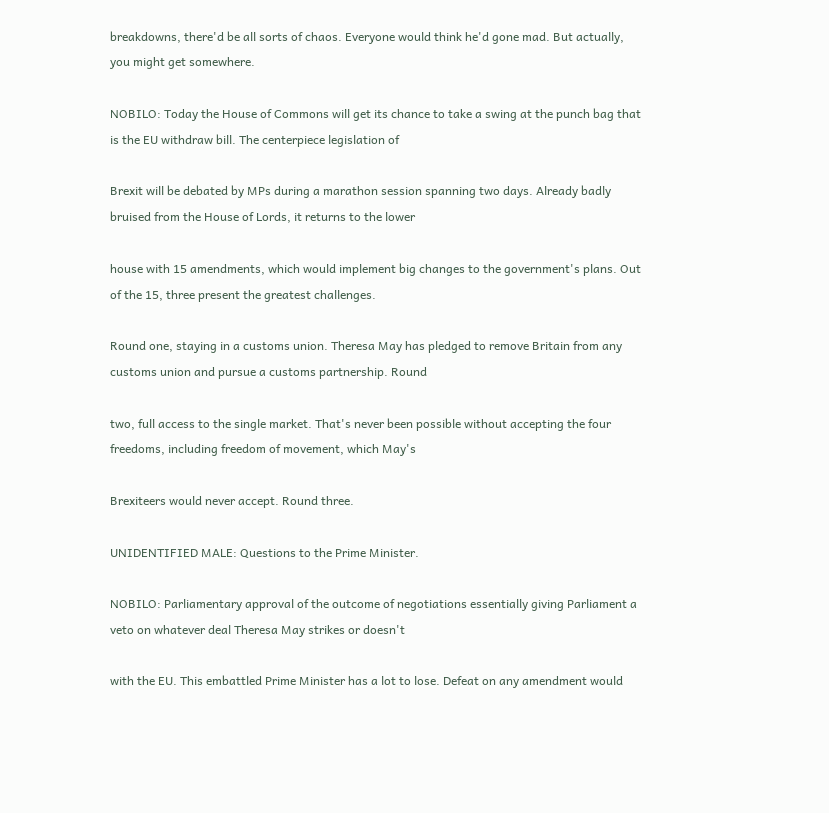breakdowns, there'd be all sorts of chaos. Everyone would think he'd gone mad. But actually, you might get somewhere.

NOBILO: Today the House of Commons will get its chance to take a swing at the punch bag that is the EU withdraw bill. The centerpiece legislation of

Brexit will be debated by MPs during a marathon session spanning two days. Already badly bruised from the House of Lords, it returns to the lower

house with 15 amendments, which would implement big changes to the government's plans. Out of the 15, three present the greatest challenges.

Round one, staying in a customs union. Theresa May has pledged to remove Britain from any customs union and pursue a customs partnership. Round

two, full access to the single market. That's never been possible without accepting the four freedoms, including freedom of movement, which May's

Brexiteers would never accept. Round three.

UNIDENTIFIED MALE: Questions to the Prime Minister.

NOBILO: Parliamentary approval of the outcome of negotiations essentially giving Parliament a veto on whatever deal Theresa May strikes or doesn't

with the EU. This embattled Prime Minister has a lot to lose. Defeat on any amendment would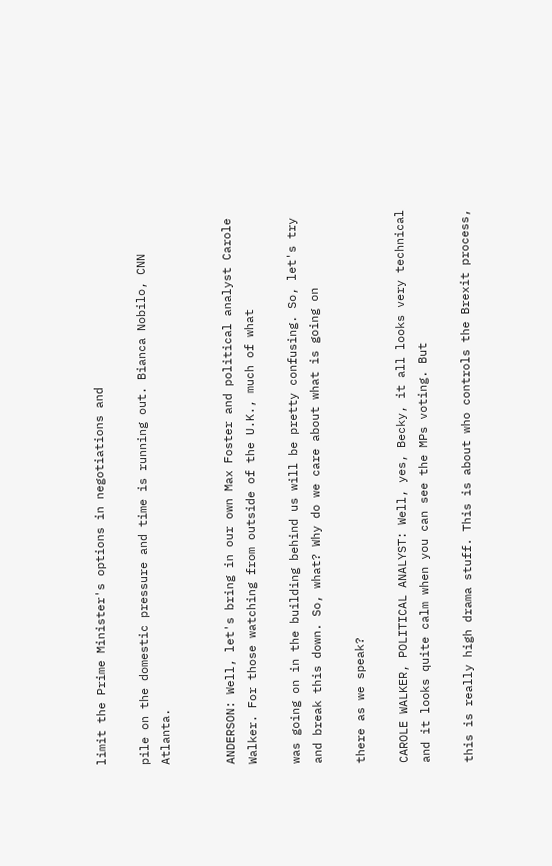limit the Prime Minister's options in negotiations and

pile on the domestic pressure and time is running out. Bianca Nobilo, CNN Atlanta.


ANDERSON: Well, let's bring in our own Max Foster and political analyst Carole Walker. For those watching from outside of the U.K., much of what

was going on in the building behind us will be pretty confusing. So, let's try and break this down. So, what? Why do we care about what is going on

there as we speak?

CAROLE WALKER, POLITICAL ANALYST: Well, yes, Becky, it all looks very technical and it looks quite calm when you can see the MPs voting. But

this is really high drama stuff. This is about who controls the Brexit process,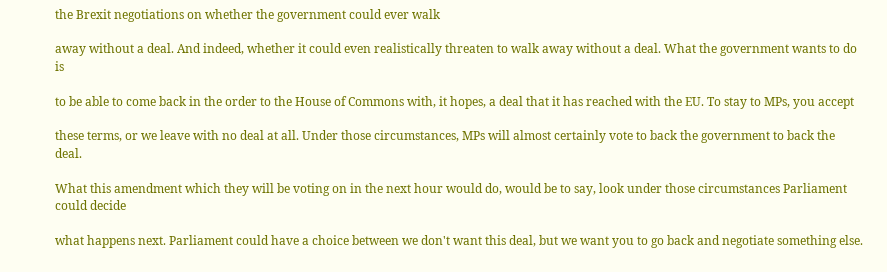the Brexit negotiations on whether the government could ever walk

away without a deal. And indeed, whether it could even realistically threaten to walk away without a deal. What the government wants to do is

to be able to come back in the order to the House of Commons with, it hopes, a deal that it has reached with the EU. To stay to MPs, you accept

these terms, or we leave with no deal at all. Under those circumstances, MPs will almost certainly vote to back the government to back the deal.

What this amendment which they will be voting on in the next hour would do, would be to say, look under those circumstances Parliament could decide

what happens next. Parliament could have a choice between we don't want this deal, but we want you to go back and negotiate something else.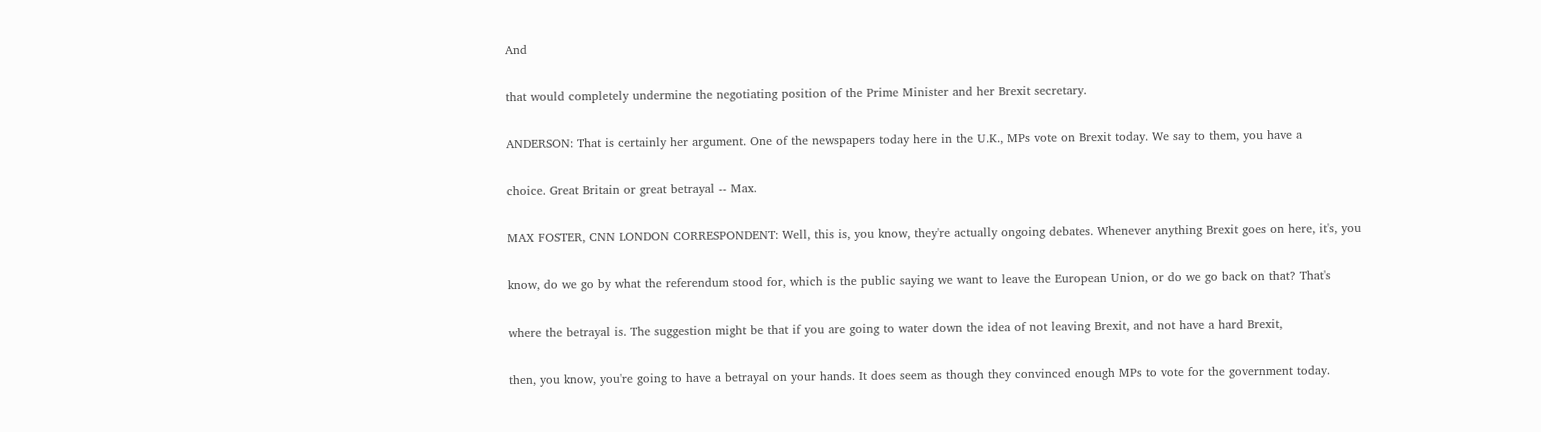And

that would completely undermine the negotiating position of the Prime Minister and her Brexit secretary.

ANDERSON: That is certainly her argument. One of the newspapers today here in the U.K., MPs vote on Brexit today. We say to them, you have a

choice. Great Britain or great betrayal -- Max.

MAX FOSTER, CNN LONDON CORRESPONDENT: Well, this is, you know, they're actually ongoing debates. Whenever anything Brexit goes on here, it's, you

know, do we go by what the referendum stood for, which is the public saying we want to leave the European Union, or do we go back on that? That's

where the betrayal is. The suggestion might be that if you are going to water down the idea of not leaving Brexit, and not have a hard Brexit,

then, you know, you're going to have a betrayal on your hands. It does seem as though they convinced enough MPs to vote for the government today.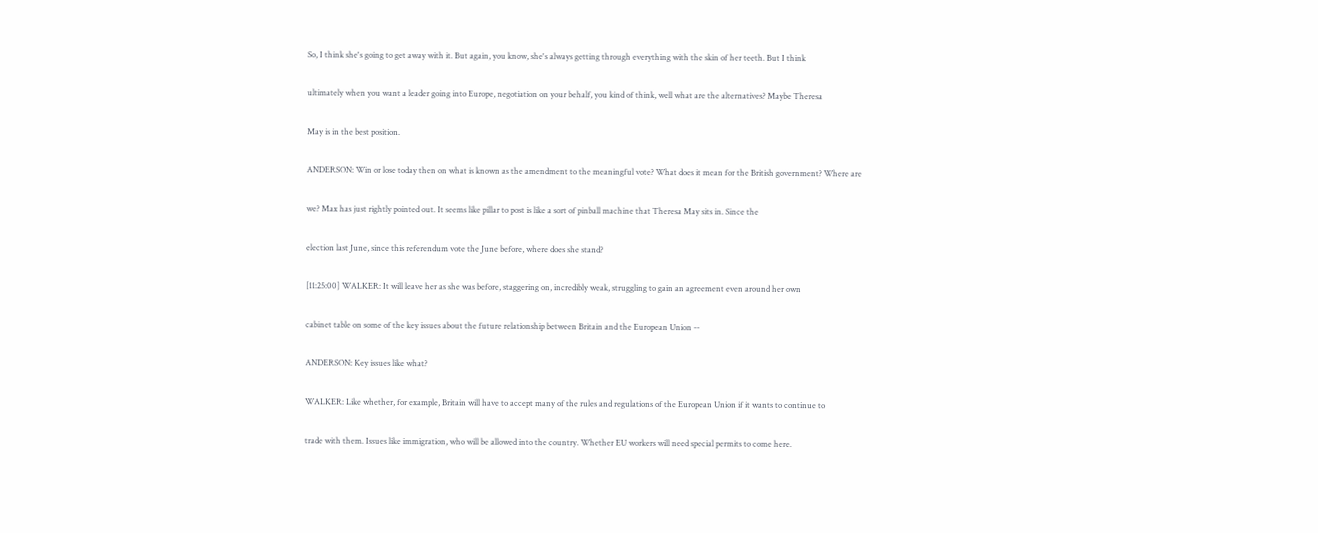So, I think she's going to get away with it. But again, you know, she's always getting through everything with the skin of her teeth. But I think

ultimately when you want a leader going into Europe, negotiation on your behalf, you kind of think, well what are the alternatives? Maybe Theresa

May is in the best position.

ANDERSON: Win or lose today then on what is known as the amendment to the meaningful vote? What does it mean for the British government? Where are

we? Max has just rightly pointed out. It seems like pillar to post is like a sort of pinball machine that Theresa May sits in. Since the

election last June, since this referendum vote the June before, where does she stand?

[11:25:00] WALKER: It will leave her as she was before, staggering on, incredibly weak, struggling to gain an agreement even around her own

cabinet table on some of the key issues about the future relationship between Britain and the European Union --

ANDERSON: Key issues like what?

WALKER: Like whether, for example, Britain will have to accept many of the rules and regulations of the European Union if it wants to continue to

trade with them. Issues like immigration, who will be allowed into the country. Whether EU workers will need special permits to come here.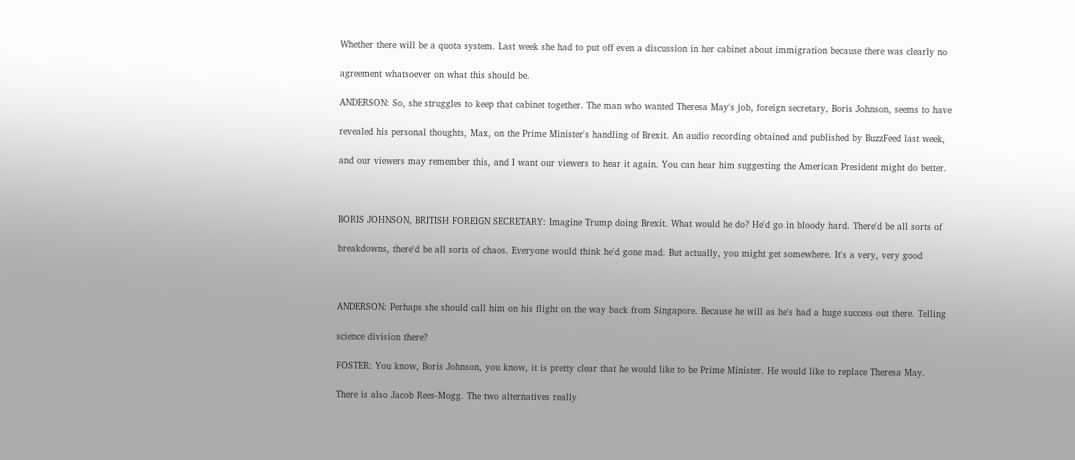Whether there will be a quota system. Last week she had to put off even a discussion in her cabinet about immigration because there was clearly no

agreement whatsoever on what this should be.

ANDERSON: So, she struggles to keep that cabinet together. The man who wanted Theresa May's job, foreign secretary, Boris Johnson, seems to have

revealed his personal thoughts, Max, on the Prime Minister's handling of Brexit. An audio recording obtained and published by BuzzFeed last week,

and our viewers may remember this, and I want our viewers to hear it again. You can hear him suggesting the American President might do better.



BORIS JOHNSON, BRITISH FOREIGN SECRETARY: Imagine Trump doing Brexit. What would he do? He'd go in bloody hard. There'd be all sorts of

breakdowns, there'd be all sorts of chaos. Everyone would think he'd gone mad. But actually, you might get somewhere. It's a very, very good



ANDERSON: Perhaps she should call him on his flight on the way back from Singapore. Because he will as he's had a huge success out there. Telling

science division there?

FOSTER: You know, Boris Johnson, you know, it is pretty clear that he would like to be Prime Minister. He would like to replace Theresa May.

There is also Jacob Rees-Mogg. The two alternatives really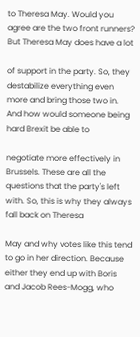to Theresa May. Would you agree are the two front runners? But Theresa May does have a lot

of support in the party. So, they destabilize everything even more and bring those two in. And how would someone being hard Brexit be able to

negotiate more effectively in Brussels. These are all the questions that the party's left with. So, this is why they always fall back on Theresa

May and why votes like this tend to go in her direction. Because either they end up with Boris and Jacob Rees-Mogg, who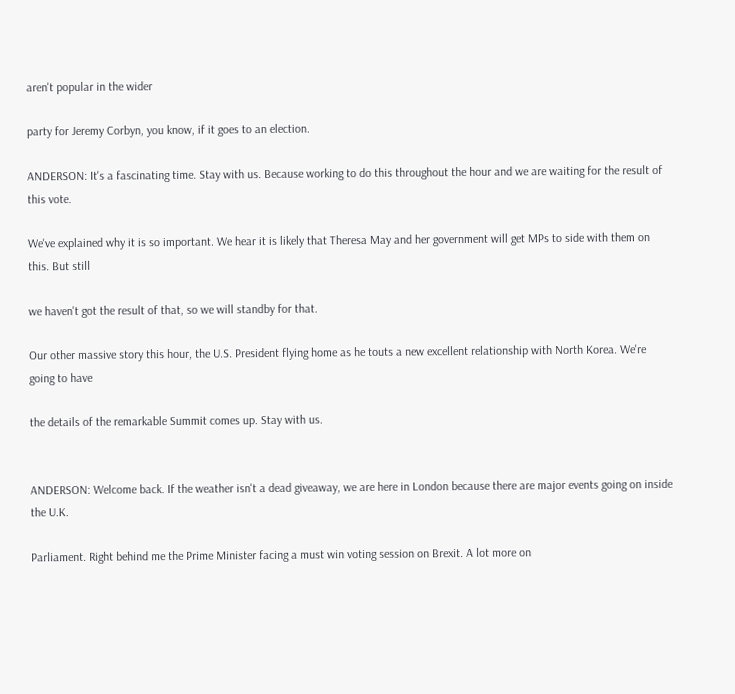aren't popular in the wider

party for Jeremy Corbyn, you know, if it goes to an election.

ANDERSON: It's a fascinating time. Stay with us. Because working to do this throughout the hour and we are waiting for the result of this vote.

We've explained why it is so important. We hear it is likely that Theresa May and her government will get MPs to side with them on this. But still

we haven't got the result of that, so we will standby for that.

Our other massive story this hour, the U.S. President flying home as he touts a new excellent relationship with North Korea. We're going to have

the details of the remarkable Summit comes up. Stay with us.


ANDERSON: Welcome back. If the weather isn't a dead giveaway, we are here in London because there are major events going on inside the U.K.

Parliament. Right behind me the Prime Minister facing a must win voting session on Brexit. A lot more on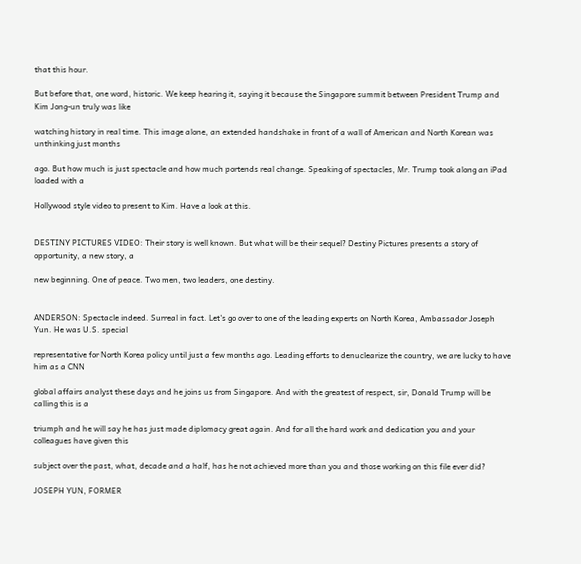that this hour.

But before that, one word, historic. We keep hearing it, saying it because the Singapore summit between President Trump and Kim Jong-un truly was like

watching history in real time. This image alone, an extended handshake in front of a wall of American and North Korean was unthinking just months

ago. But how much is just spectacle and how much portends real change. Speaking of spectacles, Mr. Trump took along an iPad loaded with a

Hollywood style video to present to Kim. Have a look at this.


DESTINY PICTURES VIDEO: Their story is well known. But what will be their sequel? Destiny Pictures presents a story of opportunity, a new story, a

new beginning. One of peace. Two men, two leaders, one destiny.


ANDERSON: Spectacle indeed. Surreal in fact. Let's go over to one of the leading experts on North Korea, Ambassador Joseph Yun. He was U.S. special

representative for North Korea policy until just a few months ago. Leading efforts to denuclearize the country, we are lucky to have him as a CNN

global affairs analyst these days and he joins us from Singapore. And with the greatest of respect, sir, Donald Trump will be calling this is a

triumph and he will say he has just made diplomacy great again. And for all the hard work and dedication you and your colleagues have given this

subject over the past, what, decade and a half, has he not achieved more than you and those working on this file ever did?

JOSEPH YUN, FORMER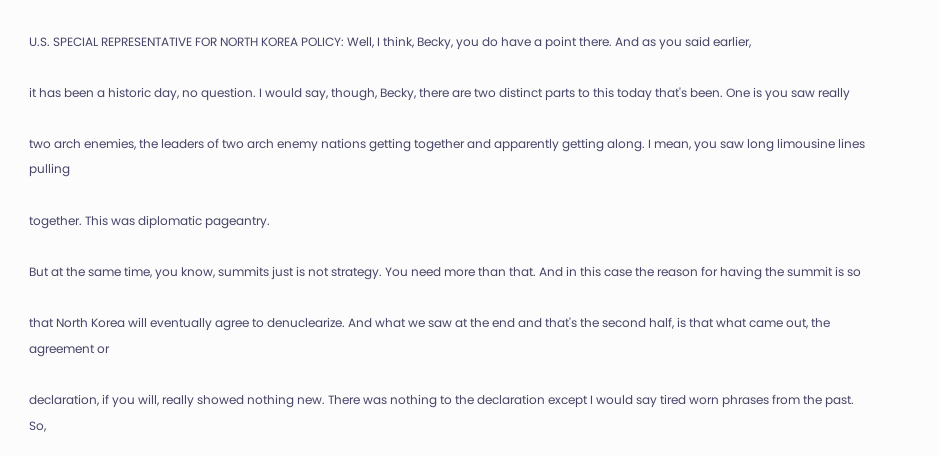U.S. SPECIAL REPRESENTATIVE FOR NORTH KOREA POLICY: Well, I think, Becky, you do have a point there. And as you said earlier,

it has been a historic day, no question. I would say, though, Becky, there are two distinct parts to this today that's been. One is you saw really

two arch enemies, the leaders of two arch enemy nations getting together and apparently getting along. I mean, you saw long limousine lines pulling

together. This was diplomatic pageantry.

But at the same time, you know, summits just is not strategy. You need more than that. And in this case the reason for having the summit is so

that North Korea will eventually agree to denuclearize. And what we saw at the end and that's the second half, is that what came out, the agreement or

declaration, if you will, really showed nothing new. There was nothing to the declaration except I would say tired worn phrases from the past. So,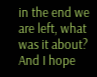in the end we are left, what was it about? And I hope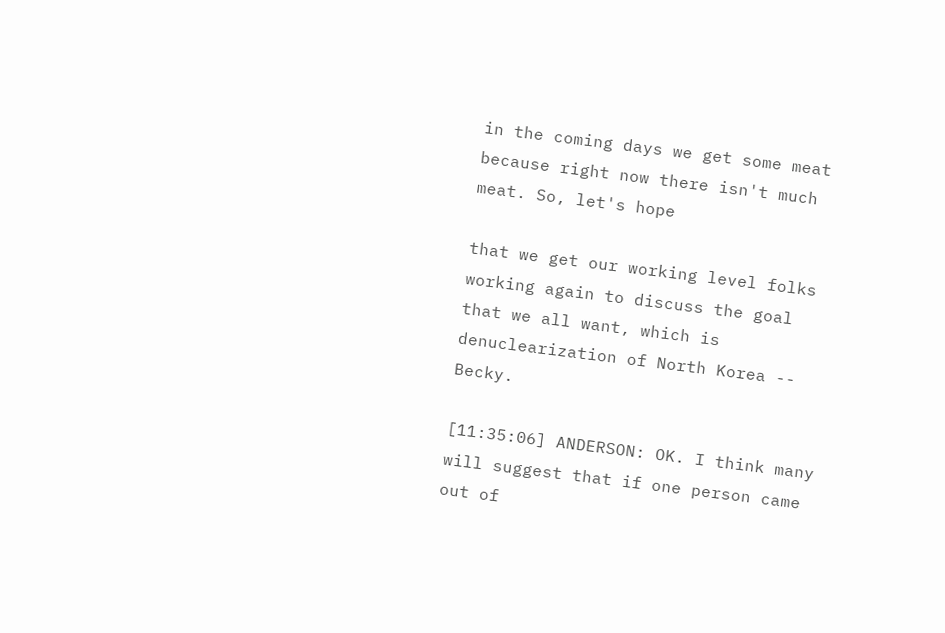in the coming days we get some meat because right now there isn't much meat. So, let's hope

that we get our working level folks working again to discuss the goal that we all want, which is denuclearization of North Korea -- Becky.

[11:35:06] ANDERSON: OK. I think many will suggest that if one person came out of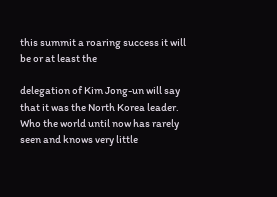this summit a roaring success it will be or at least the

delegation of Kim Jong-un will say that it was the North Korea leader. Who the world until now has rarely seen and knows very little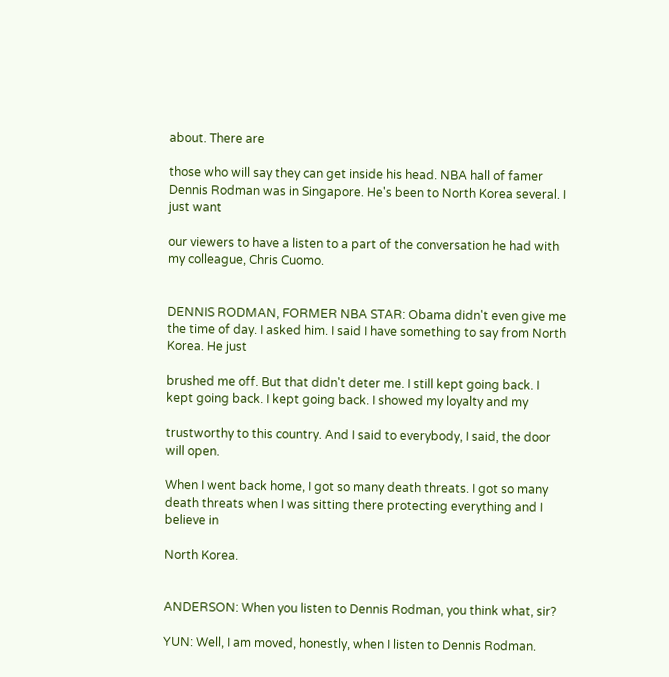about. There are

those who will say they can get inside his head. NBA hall of famer Dennis Rodman was in Singapore. He's been to North Korea several. I just want

our viewers to have a listen to a part of the conversation he had with my colleague, Chris Cuomo.


DENNIS RODMAN, FORMER NBA STAR: Obama didn't even give me the time of day. I asked him. I said I have something to say from North Korea. He just

brushed me off. But that didn't deter me. I still kept going back. I kept going back. I kept going back. I showed my loyalty and my

trustworthy to this country. And I said to everybody, I said, the door will open.

When I went back home, I got so many death threats. I got so many death threats when I was sitting there protecting everything and I believe in

North Korea.


ANDERSON: When you listen to Dennis Rodman, you think what, sir?

YUN: Well, I am moved, honestly, when I listen to Dennis Rodman.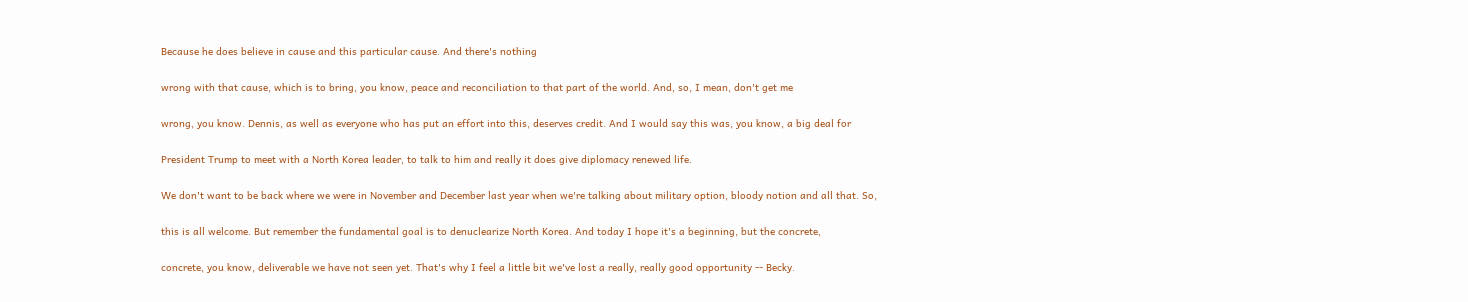Because he does believe in cause and this particular cause. And there's nothing

wrong with that cause, which is to bring, you know, peace and reconciliation to that part of the world. And, so, I mean, don't get me

wrong, you know. Dennis, as well as everyone who has put an effort into this, deserves credit. And I would say this was, you know, a big deal for

President Trump to meet with a North Korea leader, to talk to him and really it does give diplomacy renewed life.

We don't want to be back where we were in November and December last year when we're talking about military option, bloody notion and all that. So,

this is all welcome. But remember the fundamental goal is to denuclearize North Korea. And today I hope it's a beginning, but the concrete,

concrete, you know, deliverable we have not seen yet. That's why I feel a little bit we've lost a really, really good opportunity -- Becky.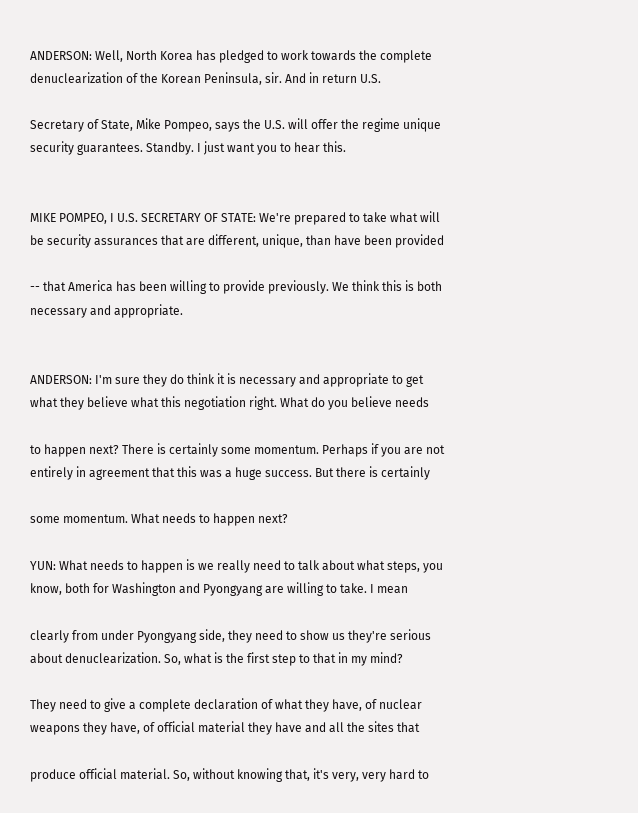ANDERSON: Well, North Korea has pledged to work towards the complete denuclearization of the Korean Peninsula, sir. And in return U.S.

Secretary of State, Mike Pompeo, says the U.S. will offer the regime unique security guarantees. Standby. I just want you to hear this.


MIKE POMPEO, I U.S. SECRETARY OF STATE: We're prepared to take what will be security assurances that are different, unique, than have been provided

-- that America has been willing to provide previously. We think this is both necessary and appropriate.


ANDERSON: I'm sure they do think it is necessary and appropriate to get what they believe what this negotiation right. What do you believe needs

to happen next? There is certainly some momentum. Perhaps if you are not entirely in agreement that this was a huge success. But there is certainly

some momentum. What needs to happen next?

YUN: What needs to happen is we really need to talk about what steps, you know, both for Washington and Pyongyang are willing to take. I mean

clearly from under Pyongyang side, they need to show us they're serious about denuclearization. So, what is the first step to that in my mind?

They need to give a complete declaration of what they have, of nuclear weapons they have, of official material they have and all the sites that

produce official material. So, without knowing that, it's very, very hard to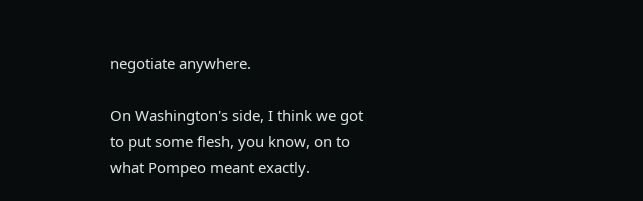negotiate anywhere.

On Washington's side, I think we got to put some flesh, you know, on to what Pompeo meant exactly.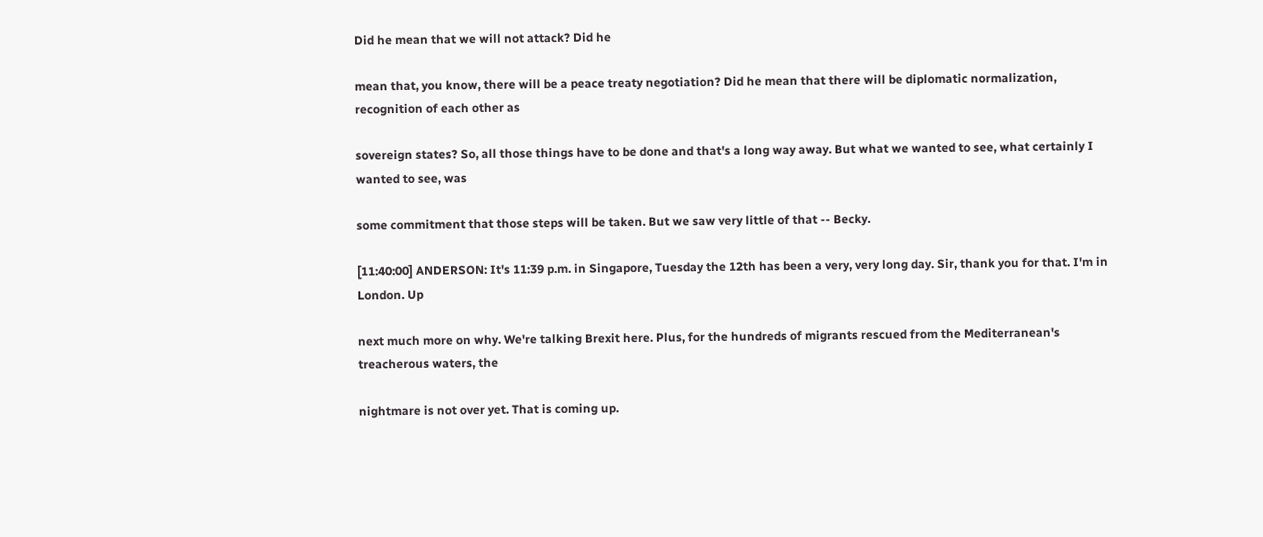Did he mean that we will not attack? Did he

mean that, you know, there will be a peace treaty negotiation? Did he mean that there will be diplomatic normalization, recognition of each other as

sovereign states? So, all those things have to be done and that's a long way away. But what we wanted to see, what certainly I wanted to see, was

some commitment that those steps will be taken. But we saw very little of that -- Becky.

[11:40:00] ANDERSON: It's 11:39 p.m. in Singapore, Tuesday the 12th has been a very, very long day. Sir, thank you for that. I'm in London. Up

next much more on why. We're talking Brexit here. Plus, for the hundreds of migrants rescued from the Mediterranean's treacherous waters, the

nightmare is not over yet. That is coming up.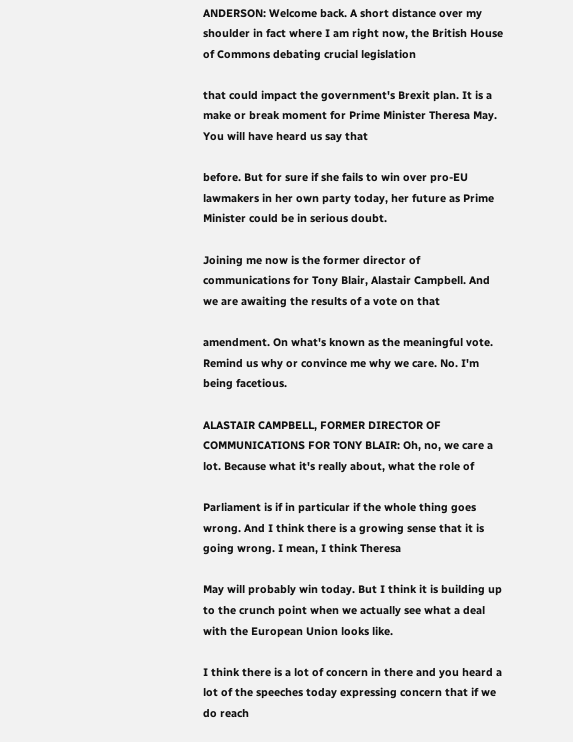ANDERSON: Welcome back. A short distance over my shoulder in fact where I am right now, the British House of Commons debating crucial legislation

that could impact the government's Brexit plan. It is a make or break moment for Prime Minister Theresa May. You will have heard us say that

before. But for sure if she fails to win over pro-EU lawmakers in her own party today, her future as Prime Minister could be in serious doubt.

Joining me now is the former director of communications for Tony Blair, Alastair Campbell. And we are awaiting the results of a vote on that

amendment. On what's known as the meaningful vote. Remind us why or convince me why we care. No. I'm being facetious.

ALASTAIR CAMPBELL, FORMER DIRECTOR OF COMMUNICATIONS FOR TONY BLAIR: Oh, no, we care a lot. Because what it's really about, what the role of

Parliament is if in particular if the whole thing goes wrong. And I think there is a growing sense that it is going wrong. I mean, I think Theresa

May will probably win today. But I think it is building up to the crunch point when we actually see what a deal with the European Union looks like.

I think there is a lot of concern in there and you heard a lot of the speeches today expressing concern that if we do reach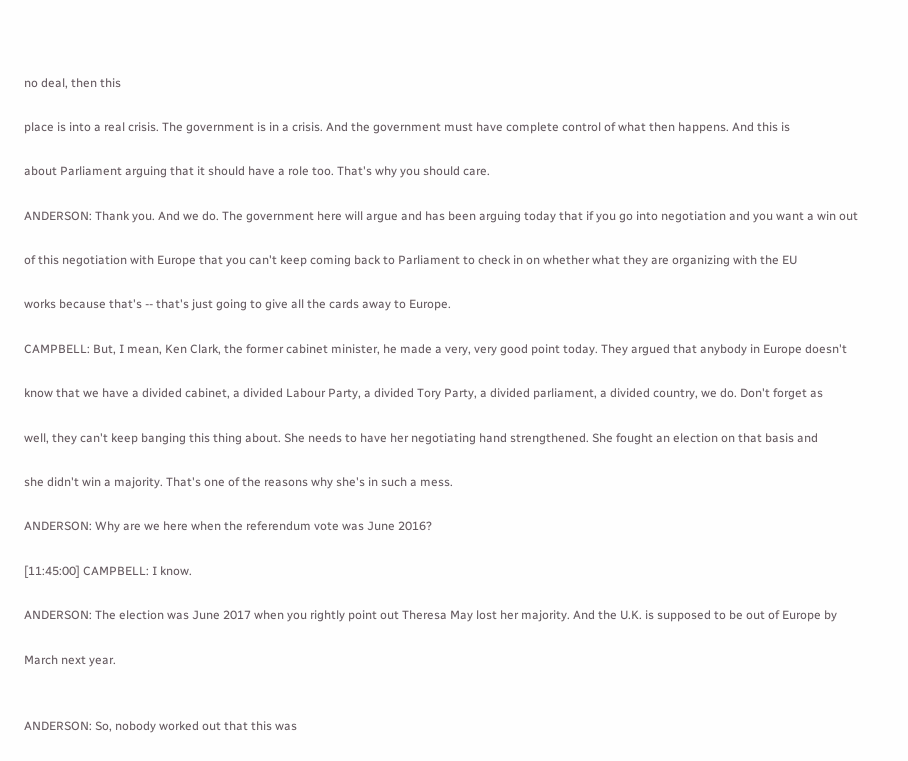no deal, then this

place is into a real crisis. The government is in a crisis. And the government must have complete control of what then happens. And this is

about Parliament arguing that it should have a role too. That's why you should care.

ANDERSON: Thank you. And we do. The government here will argue and has been arguing today that if you go into negotiation and you want a win out

of this negotiation with Europe that you can't keep coming back to Parliament to check in on whether what they are organizing with the EU

works because that's -- that's just going to give all the cards away to Europe.

CAMPBELL: But, I mean, Ken Clark, the former cabinet minister, he made a very, very good point today. They argued that anybody in Europe doesn't

know that we have a divided cabinet, a divided Labour Party, a divided Tory Party, a divided parliament, a divided country, we do. Don't forget as

well, they can't keep banging this thing about. She needs to have her negotiating hand strengthened. She fought an election on that basis and

she didn't win a majority. That's one of the reasons why she's in such a mess.

ANDERSON: Why are we here when the referendum vote was June 2016?

[11:45:00] CAMPBELL: I know.

ANDERSON: The election was June 2017 when you rightly point out Theresa May lost her majority. And the U.K. is supposed to be out of Europe by

March next year.


ANDERSON: So, nobody worked out that this was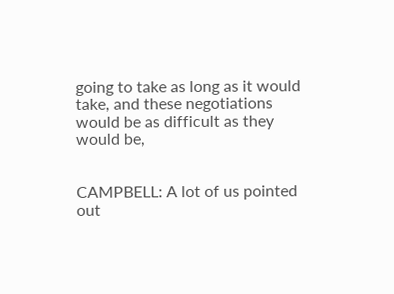going to take as long as it would take, and these negotiations would be as difficult as they would be,


CAMPBELL: A lot of us pointed out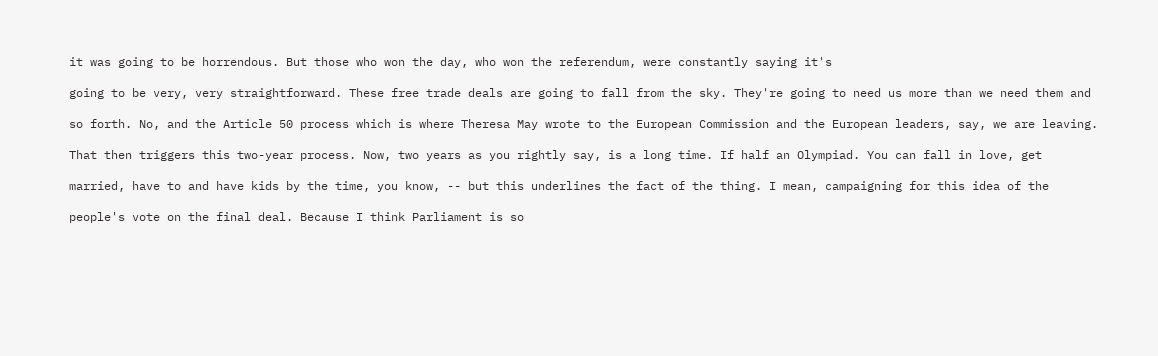it was going to be horrendous. But those who won the day, who won the referendum, were constantly saying it's

going to be very, very straightforward. These free trade deals are going to fall from the sky. They're going to need us more than we need them and

so forth. No, and the Article 50 process which is where Theresa May wrote to the European Commission and the European leaders, say, we are leaving.

That then triggers this two-year process. Now, two years as you rightly say, is a long time. If half an Olympiad. You can fall in love, get

married, have to and have kids by the time, you know, -- but this underlines the fact of the thing. I mean, campaigning for this idea of the

people's vote on the final deal. Because I think Parliament is so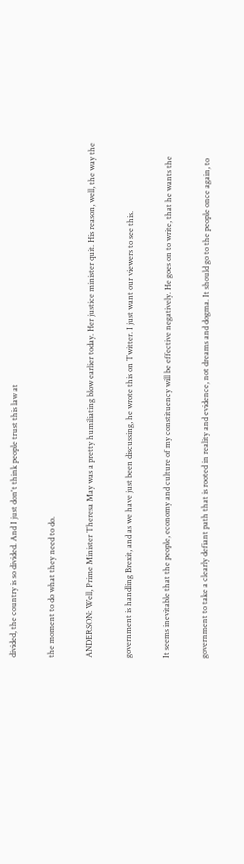divided, the country is so divided. And I just don't think people trust this law at

the moment to do what they need to do.

ANDERSON: Well, Prime Minister Theresa May was a pretty humiliating blow earlier today. Her justice minister quit. His reason, well, the way the

government is handling Brexit, and as we have just been discussing, he wrote this on Twitter. I just want our viewers to see this.

It seems inevitable that the people, economy and culture of my constituency will be effective negatively. He goes on to write, that he wants the

government to take a clearly defiant path that is rooted in reality and evidence, not dreams and dogma. It should go to the people once again, to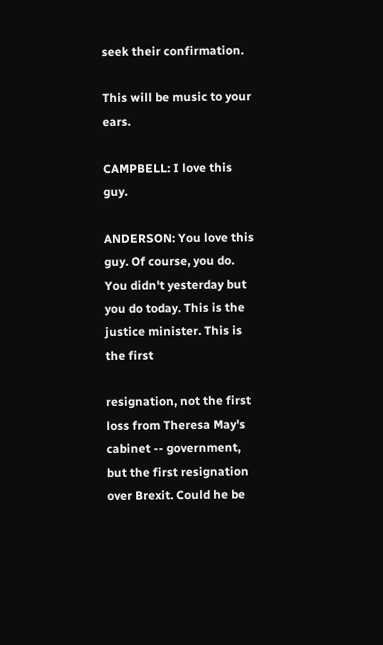seek their confirmation.

This will be music to your ears.

CAMPBELL: I love this guy.

ANDERSON: You love this guy. Of course, you do. You didn't yesterday but you do today. This is the justice minister. This is the first

resignation, not the first loss from Theresa May's cabinet -- government, but the first resignation over Brexit. Could he be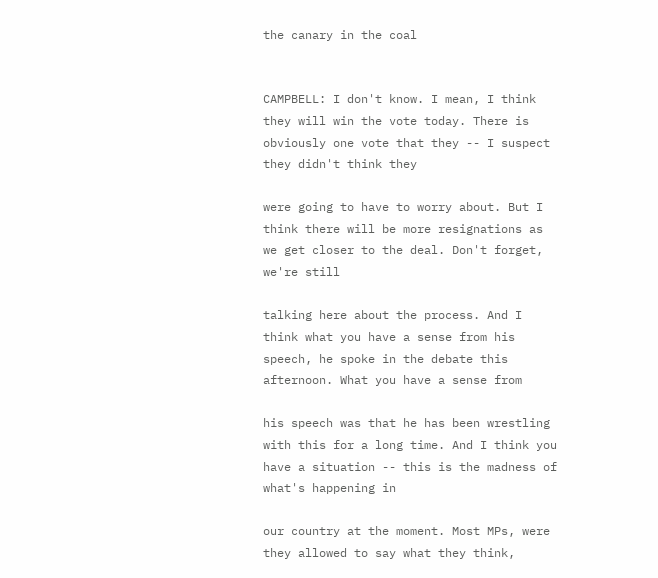the canary in the coal


CAMPBELL: I don't know. I mean, I think they will win the vote today. There is obviously one vote that they -- I suspect they didn't think they

were going to have to worry about. But I think there will be more resignations as we get closer to the deal. Don't forget, we're still

talking here about the process. And I think what you have a sense from his speech, he spoke in the debate this afternoon. What you have a sense from

his speech was that he has been wrestling with this for a long time. And I think you have a situation -- this is the madness of what's happening in

our country at the moment. Most MPs, were they allowed to say what they think,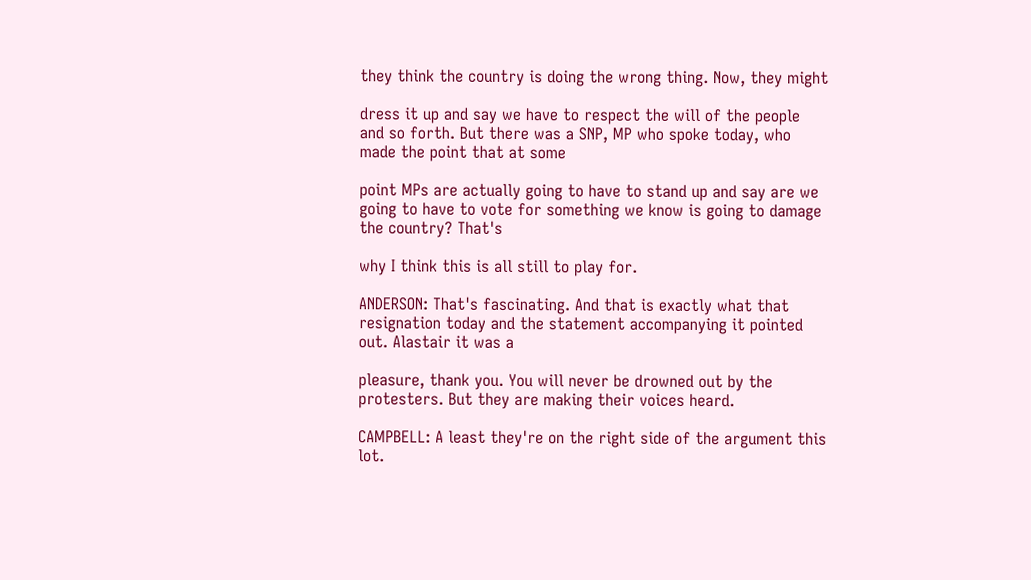they think the country is doing the wrong thing. Now, they might

dress it up and say we have to respect the will of the people and so forth. But there was a SNP, MP who spoke today, who made the point that at some

point MPs are actually going to have to stand up and say are we going to have to vote for something we know is going to damage the country? That's

why I think this is all still to play for.

ANDERSON: That's fascinating. And that is exactly what that resignation today and the statement accompanying it pointed out. Alastair it was a

pleasure, thank you. You will never be drowned out by the protesters. But they are making their voices heard.

CAMPBELL: A least they're on the right side of the argument this lot.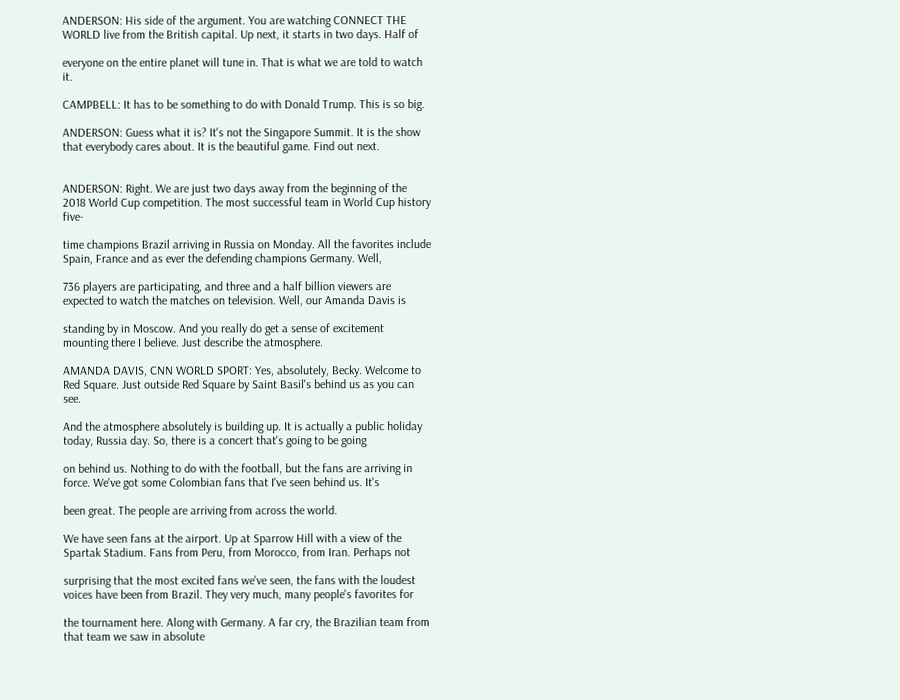ANDERSON: His side of the argument. You are watching CONNECT THE WORLD live from the British capital. Up next, it starts in two days. Half of

everyone on the entire planet will tune in. That is what we are told to watch it.

CAMPBELL: It has to be something to do with Donald Trump. This is so big.

ANDERSON: Guess what it is? It's not the Singapore Summit. It is the show that everybody cares about. It is the beautiful game. Find out next.


ANDERSON: Right. We are just two days away from the beginning of the 2018 World Cup competition. The most successful team in World Cup history five-

time champions Brazil arriving in Russia on Monday. All the favorites include Spain, France and as ever the defending champions Germany. Well,

736 players are participating, and three and a half billion viewers are expected to watch the matches on television. Well, our Amanda Davis is

standing by in Moscow. And you really do get a sense of excitement mounting there I believe. Just describe the atmosphere.

AMANDA DAVIS, CNN WORLD SPORT: Yes, absolutely, Becky. Welcome to Red Square. Just outside Red Square by Saint Basil's behind us as you can see.

And the atmosphere absolutely is building up. It is actually a public holiday today, Russia day. So, there is a concert that's going to be going

on behind us. Nothing to do with the football, but the fans are arriving in force. We've got some Colombian fans that I've seen behind us. It's

been great. The people are arriving from across the world.

We have seen fans at the airport. Up at Sparrow Hill with a view of the Spartak Stadium. Fans from Peru, from Morocco, from Iran. Perhaps not

surprising that the most excited fans we've seen, the fans with the loudest voices have been from Brazil. They very much, many people's favorites for

the tournament here. Along with Germany. A far cry, the Brazilian team from that team we saw in absolute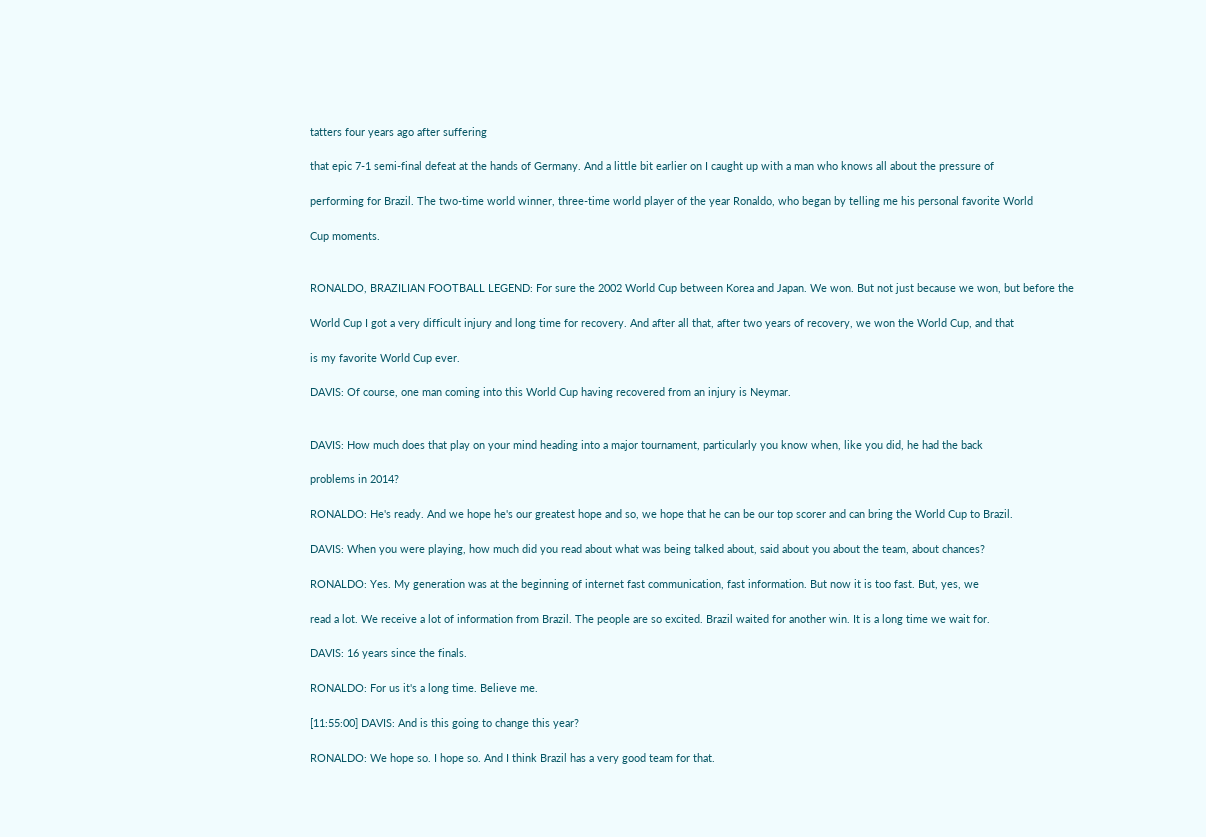tatters four years ago after suffering

that epic 7-1 semi-final defeat at the hands of Germany. And a little bit earlier on I caught up with a man who knows all about the pressure of

performing for Brazil. The two-time world winner, three-time world player of the year Ronaldo, who began by telling me his personal favorite World

Cup moments.


RONALDO, BRAZILIAN FOOTBALL LEGEND: For sure the 2002 World Cup between Korea and Japan. We won. But not just because we won, but before the

World Cup I got a very difficult injury and long time for recovery. And after all that, after two years of recovery, we won the World Cup, and that

is my favorite World Cup ever.

DAVIS: Of course, one man coming into this World Cup having recovered from an injury is Neymar.


DAVIS: How much does that play on your mind heading into a major tournament, particularly you know when, like you did, he had the back

problems in 2014?

RONALDO: He's ready. And we hope he's our greatest hope and so, we hope that he can be our top scorer and can bring the World Cup to Brazil.

DAVIS: When you were playing, how much did you read about what was being talked about, said about you about the team, about chances?

RONALDO: Yes. My generation was at the beginning of internet fast communication, fast information. But now it is too fast. But, yes, we

read a lot. We receive a lot of information from Brazil. The people are so excited. Brazil waited for another win. It is a long time we wait for.

DAVIS: 16 years since the finals.

RONALDO: For us it's a long time. Believe me.

[11:55:00] DAVIS: And is this going to change this year?

RONALDO: We hope so. I hope so. And I think Brazil has a very good team for that.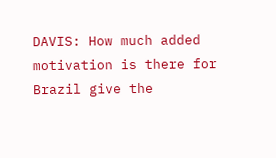DAVIS: How much added motivation is there for Brazil give the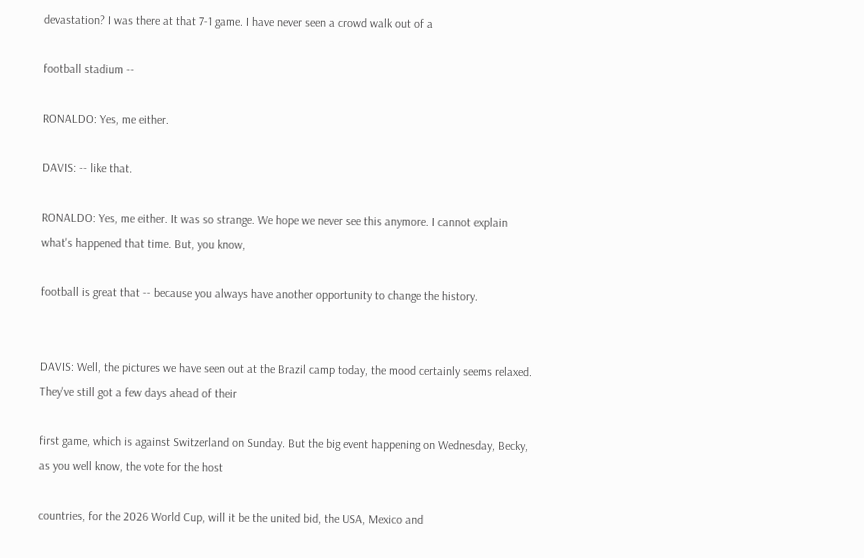devastation? I was there at that 7-1 game. I have never seen a crowd walk out of a

football stadium --

RONALDO: Yes, me either.

DAVIS: -- like that.

RONALDO: Yes, me either. It was so strange. We hope we never see this anymore. I cannot explain what's happened that time. But, you know,

football is great that -- because you always have another opportunity to change the history.


DAVIS: Well, the pictures we have seen out at the Brazil camp today, the mood certainly seems relaxed. They've still got a few days ahead of their

first game, which is against Switzerland on Sunday. But the big event happening on Wednesday, Becky, as you well know, the vote for the host

countries, for the 2026 World Cup, will it be the united bid, the USA, Mexico and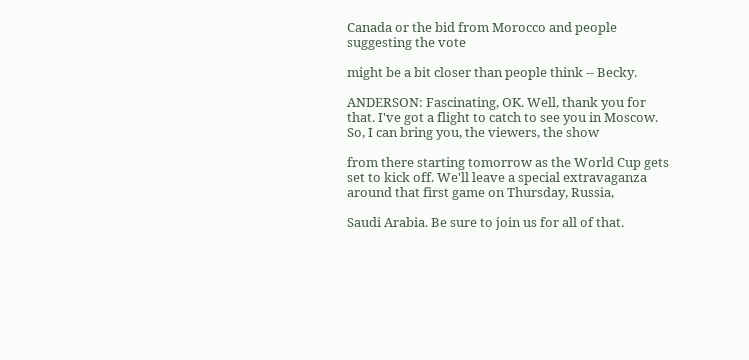Canada or the bid from Morocco and people suggesting the vote

might be a bit closer than people think -- Becky.

ANDERSON: Fascinating, OK. Well, thank you for that. I've got a flight to catch to see you in Moscow. So, I can bring you, the viewers, the show

from there starting tomorrow as the World Cup gets set to kick off. We'll leave a special extravaganza around that first game on Thursday, Russia,

Saudi Arabia. Be sure to join us for all of that.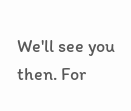We'll see you then. For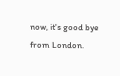now, it's good bye from London.